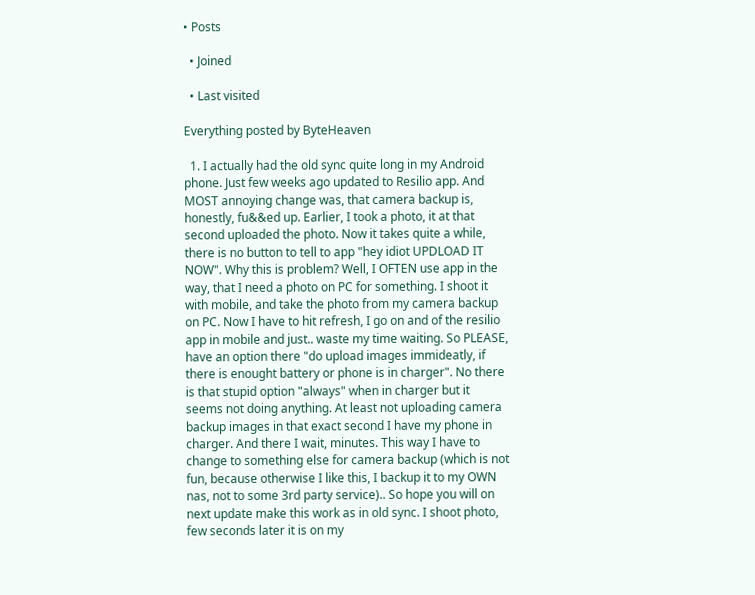• Posts

  • Joined

  • Last visited

Everything posted by ByteHeaven

  1. I actually had the old sync quite long in my Android phone. Just few weeks ago updated to Resilio app. And MOST annoying change was, that camera backup is, honestly, fu&&ed up. Earlier, I took a photo, it at that second uploaded the photo. Now it takes quite a while, there is no button to tell to app "hey idiot UPDLOAD IT NOW". Why this is problem? Well, I OFTEN use app in the way, that I need a photo on PC for something. I shoot it with mobile, and take the photo from my camera backup on PC. Now I have to hit refresh, I go on and of the resilio app in mobile and just.. waste my time waiting. So PLEASE, have an option there "do upload images immideatly, if there is enought battery or phone is in charger". No there is that stupid option "always" when in charger but it seems not doing anything. At least not uploading camera backup images in that exact second I have my phone in charger. And there I wait, minutes. This way I have to change to something else for camera backup (which is not fun, because otherwise I like this, I backup it to my OWN nas, not to some 3rd party service).. So hope you will on next update make this work as in old sync. I shoot photo, few seconds later it is on my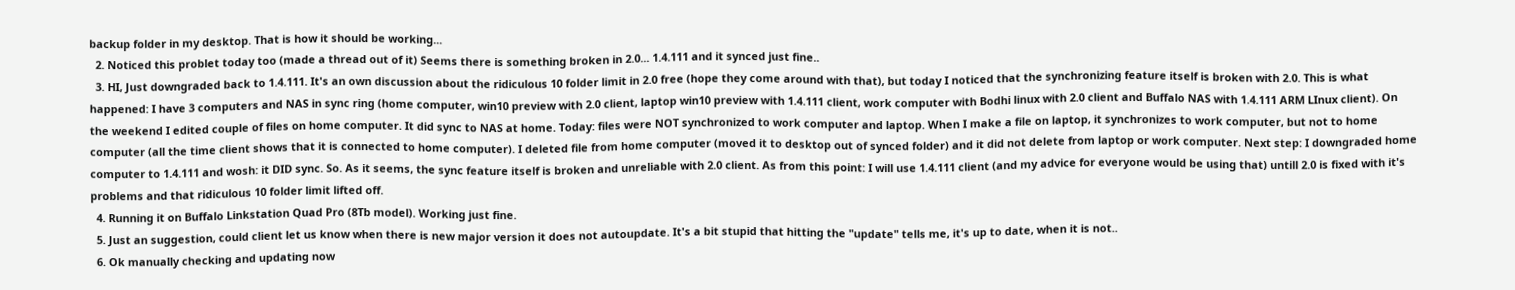backup folder in my desktop. That is how it should be working...
  2. Noticed this problet today too (made a thread out of it) Seems there is something broken in 2.0... 1.4.111 and it synced just fine..
  3. HI, Just downgraded back to 1.4.111. It's an own discussion about the ridiculous 10 folder limit in 2.0 free (hope they come around with that), but today I noticed that the synchronizing feature itself is broken with 2.0. This is what happened: I have 3 computers and NAS in sync ring (home computer, win10 preview with 2.0 client, laptop win10 preview with 1.4.111 client, work computer with Bodhi linux with 2.0 client and Buffalo NAS with 1.4.111 ARM LInux client). On the weekend I edited couple of files on home computer. It did sync to NAS at home. Today: files were NOT synchronized to work computer and laptop. When I make a file on laptop, it synchronizes to work computer, but not to home computer (all the time client shows that it is connected to home computer). I deleted file from home computer (moved it to desktop out of synced folder) and it did not delete from laptop or work computer. Next step: I downgraded home computer to 1.4.111 and wosh: it DID sync. So. As it seems, the sync feature itself is broken and unreliable with 2.0 client. As from this point: I will use 1.4.111 client (and my advice for everyone would be using that) untill 2.0 is fixed with it's problems and that ridiculous 10 folder limit lifted off.
  4. Running it on Buffalo Linkstation Quad Pro (8Tb model). Working just fine.
  5. Just an suggestion, could client let us know when there is new major version it does not autoupdate. It's a bit stupid that hitting the "update" tells me, it's up to date, when it is not..
  6. Ok manually checking and updating now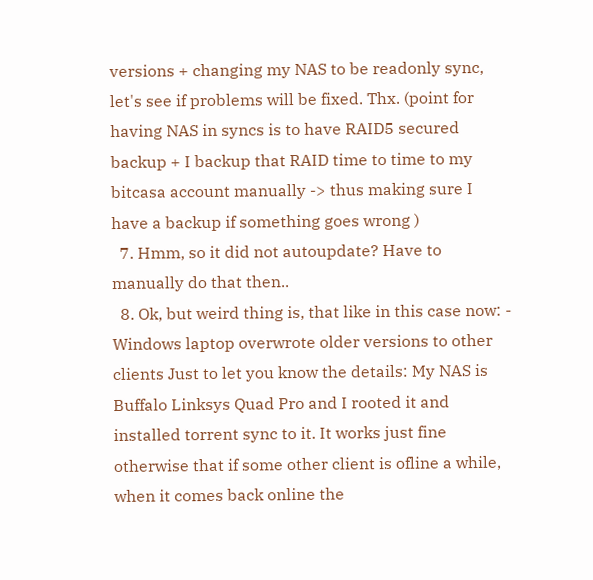versions + changing my NAS to be readonly sync, let's see if problems will be fixed. Thx. (point for having NAS in syncs is to have RAID5 secured backup + I backup that RAID time to time to my bitcasa account manually -> thus making sure I have a backup if something goes wrong )
  7. Hmm, so it did not autoupdate? Have to manually do that then..
  8. Ok, but weird thing is, that like in this case now: - Windows laptop overwrote older versions to other clients Just to let you know the details: My NAS is Buffalo Linksys Quad Pro and I rooted it and installed torrent sync to it. It works just fine otherwise that if some other client is ofline a while, when it comes back online the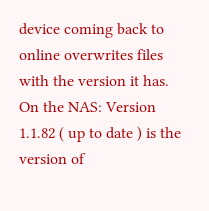device coming back to online overwrites files with the version it has. On the NAS: Version 1.1.82 ( up to date ) is the version of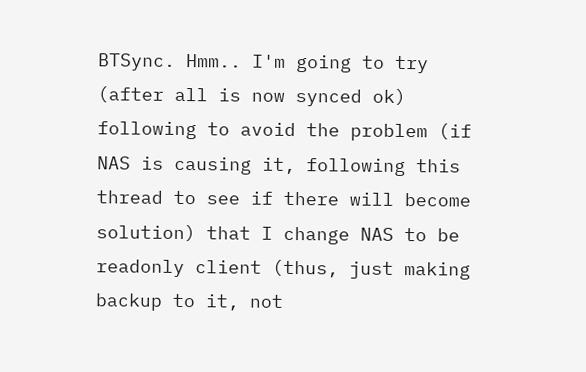BTSync. Hmm.. I'm going to try (after all is now synced ok) following to avoid the problem (if NAS is causing it, following this thread to see if there will become solution) that I change NAS to be readonly client (thus, just making backup to it, not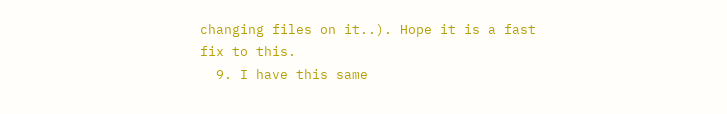changing files on it..). Hope it is a fast fix to this.
  9. I have this same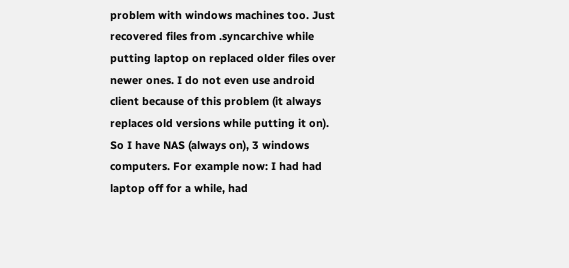problem with windows machines too. Just recovered files from .syncarchive while putting laptop on replaced older files over newer ones. I do not even use android client because of this problem (it always replaces old versions while putting it on). So I have NAS (always on), 3 windows computers. For example now: I had had laptop off for a while, had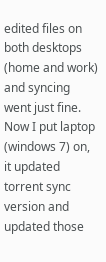edited files on both desktops (home and work) and syncing went just fine. Now I put laptop (windows 7) on, it updated torrent sync version and updated those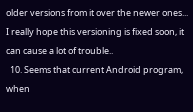older versions from it over the newer ones... I really hope this versioning is fixed soon, it can cause a lot of trouble..
  10. Seems that current Android program, when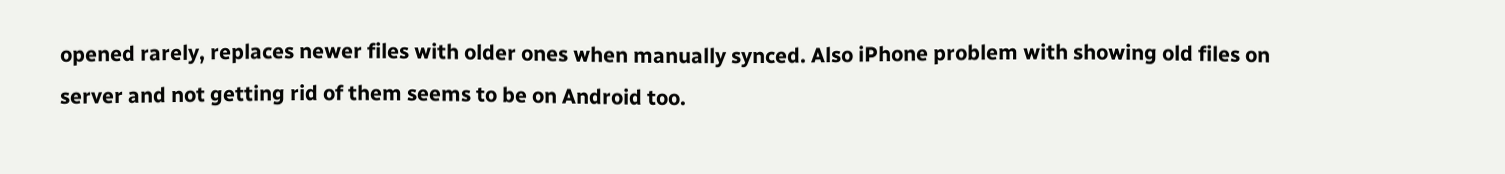opened rarely, replaces newer files with older ones when manually synced. Also iPhone problem with showing old files on server and not getting rid of them seems to be on Android too.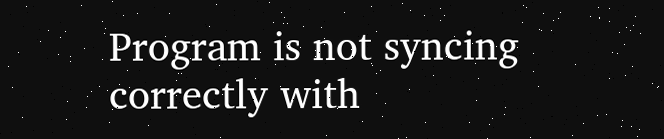Program is not syncing correctly with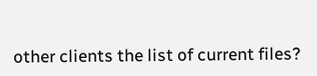other clients the list of current files?